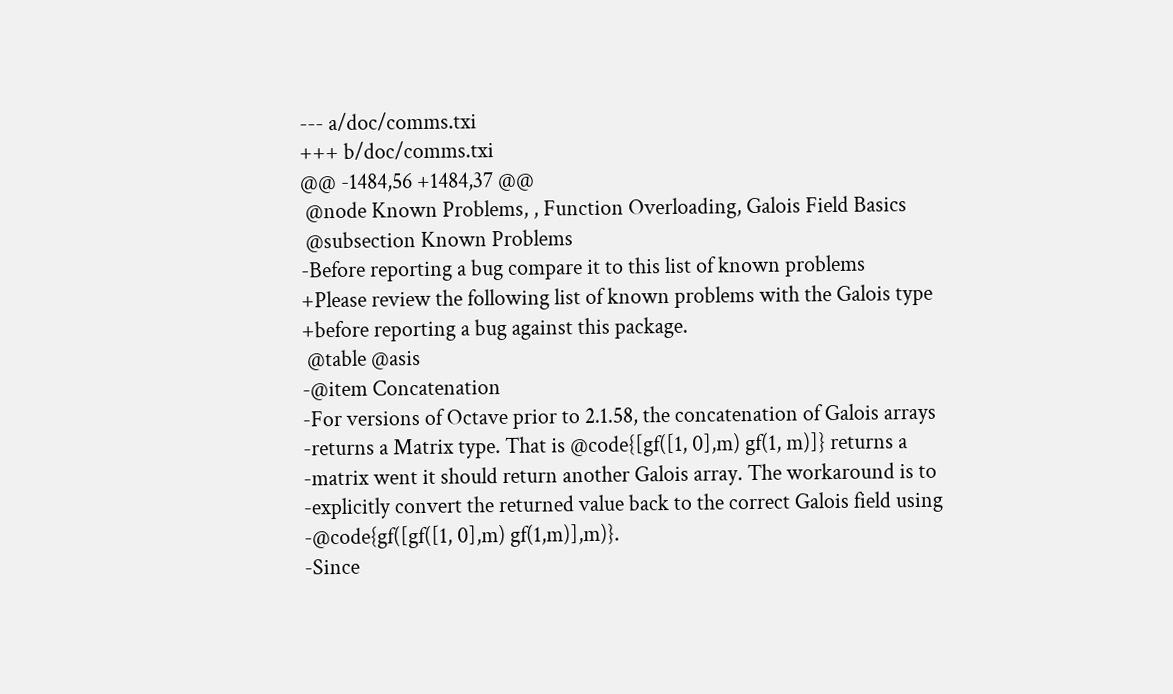--- a/doc/comms.txi
+++ b/doc/comms.txi
@@ -1484,56 +1484,37 @@
 @node Known Problems, , Function Overloading, Galois Field Basics
 @subsection Known Problems
-Before reporting a bug compare it to this list of known problems
+Please review the following list of known problems with the Galois type
+before reporting a bug against this package.
 @table @asis
-@item Concatenation
-For versions of Octave prior to 2.1.58, the concatenation of Galois arrays
-returns a Matrix type. That is @code{[gf([1, 0],m) gf(1, m)]} returns a
-matrix went it should return another Galois array. The workaround is to
-explicitly convert the returned value back to the correct Galois field using
-@code{gf([gf([1, 0],m) gf(1,m)],m)}.
-Since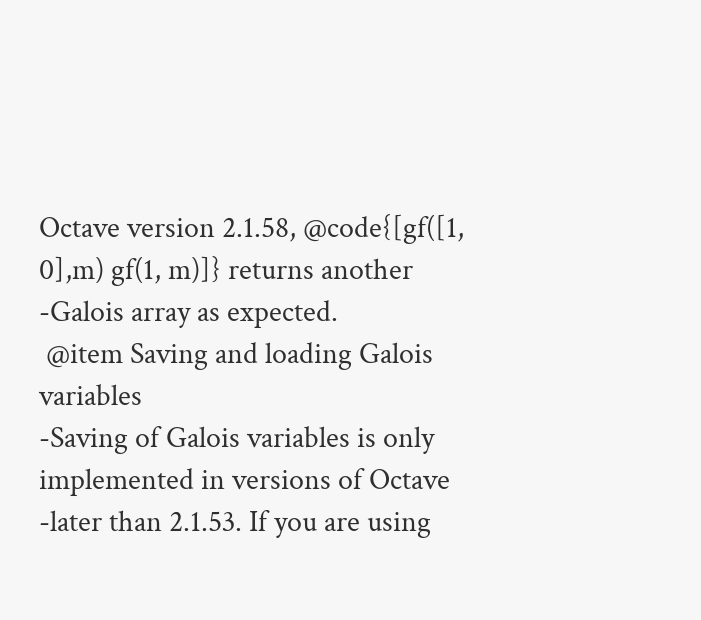Octave version 2.1.58, @code{[gf([1, 0],m) gf(1, m)]} returns another
-Galois array as expected.
 @item Saving and loading Galois variables
-Saving of Galois variables is only implemented in versions of Octave
-later than 2.1.53. If you are using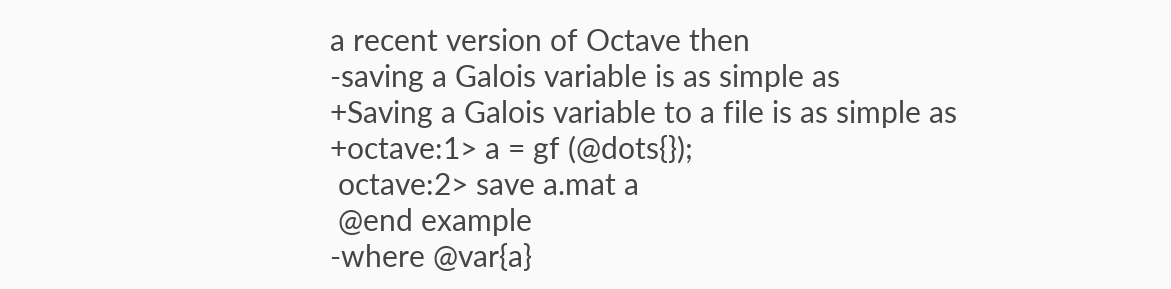a recent version of Octave then
-saving a Galois variable is as simple as
+Saving a Galois variable to a file is as simple as
+octave:1> a = gf (@dots{});
 octave:2> save a.mat a
 @end example
-where @var{a}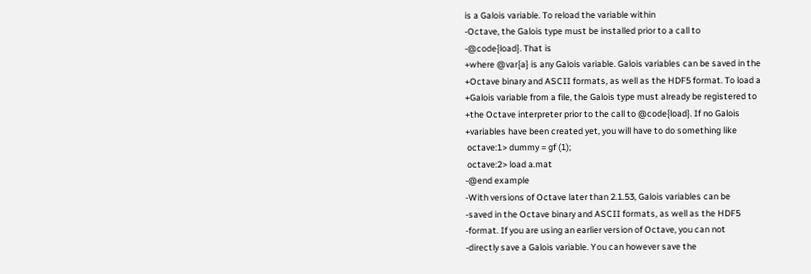is a Galois variable. To reload the variable within
-Octave, the Galois type must be installed prior to a call to
-@code{load}. That is
+where @var{a} is any Galois variable. Galois variables can be saved in the
+Octave binary and ASCII formats, as well as the HDF5 format. To load a
+Galois variable from a file, the Galois type must already be registered to
+the Octave interpreter prior to the call to @code{load}. If no Galois
+variables have been created yet, you will have to do something like
 octave:1> dummy = gf (1);
 octave:2> load a.mat
-@end example
-With versions of Octave later than 2.1.53, Galois variables can be
-saved in the Octave binary and ASCII formats, as well as the HDF5
-format. If you are using an earlier version of Octave, you can not
-directly save a Galois variable. You can however save the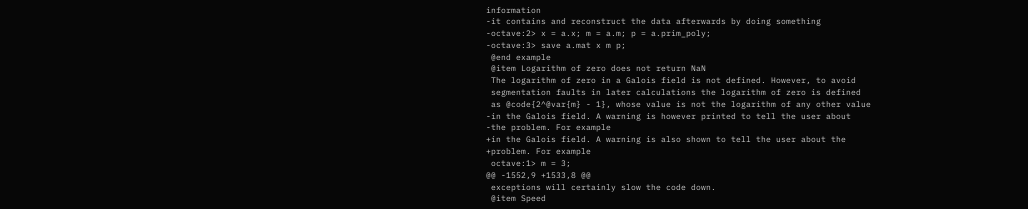information
-it contains and reconstruct the data afterwards by doing something
-octave:2> x = a.x; m = a.m; p = a.prim_poly;
-octave:3> save a.mat x m p;
 @end example
 @item Logarithm of zero does not return NaN
 The logarithm of zero in a Galois field is not defined. However, to avoid
 segmentation faults in later calculations the logarithm of zero is defined
 as @code{2^@var{m} - 1}, whose value is not the logarithm of any other value
-in the Galois field. A warning is however printed to tell the user about
-the problem. For example
+in the Galois field. A warning is also shown to tell the user about the
+problem. For example
 octave:1> m = 3;
@@ -1552,9 +1533,8 @@
 exceptions will certainly slow the code down.
 @item Speed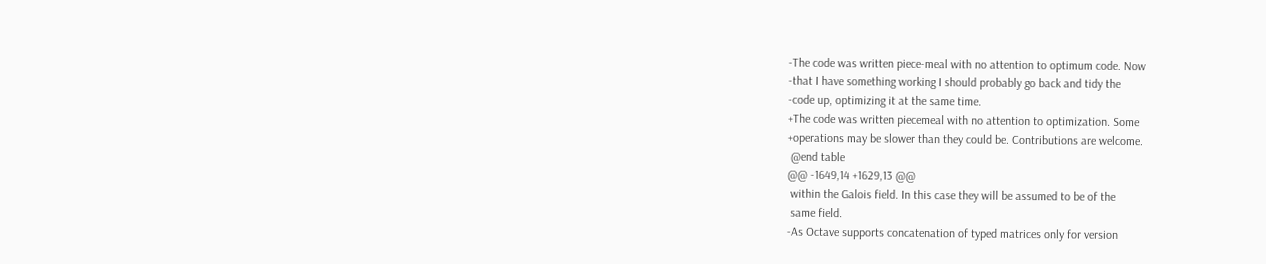-The code was written piece-meal with no attention to optimum code. Now
-that I have something working I should probably go back and tidy the
-code up, optimizing it at the same time.
+The code was written piecemeal with no attention to optimization. Some
+operations may be slower than they could be. Contributions are welcome.
 @end table
@@ -1649,14 +1629,13 @@
 within the Galois field. In this case they will be assumed to be of the
 same field.
-As Octave supports concatenation of typed matrices only for version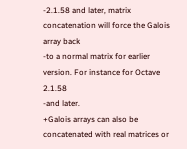-2.1.58 and later, matrix concatenation will force the Galois array back
-to a normal matrix for earlier version. For instance for Octave 2.1.58
-and later.
+Galois arrays can also be concatenated with real matrices or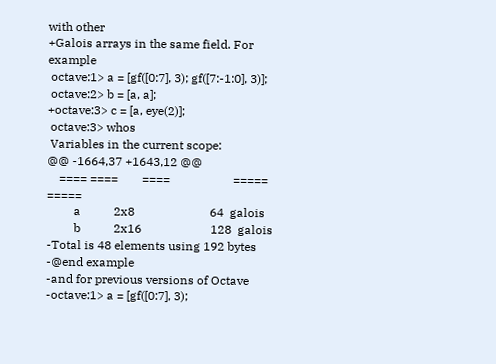with other
+Galois arrays in the same field. For example
 octave:1> a = [gf([0:7], 3); gf([7:-1:0], 3)];
 octave:2> b = [a, a];
+octave:3> c = [a, eye(2)];
 octave:3> whos
 Variables in the current scope:
@@ -1664,37 +1643,12 @@
    ==== ====        ====                     =====  =====
         a           2x8                         64  galois
         b           2x16                       128  galois
-Total is 48 elements using 192 bytes
-@end example
-and for previous versions of Octave
-octave:1> a = [gf([0:7], 3);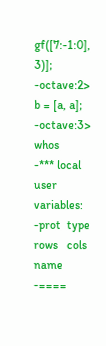gf([7:-1:0], 3)];
-octave:2> b = [a, a];
-octave:3> whos
-*** local user variables:
-prot  type                       rows   cols  name
-====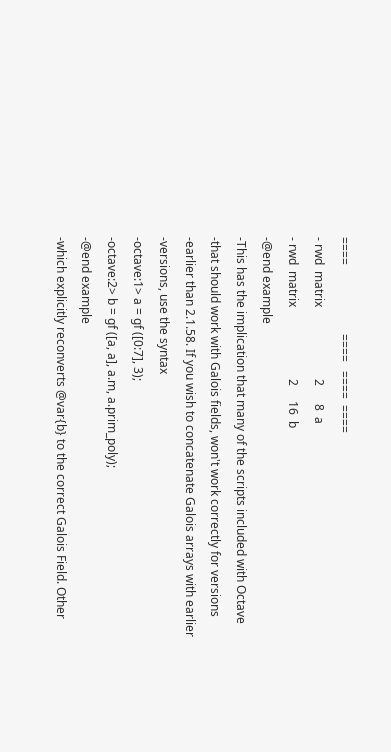====                       ====   ====  ====
- rwd  matrix                        2      8  a
- rwd  matrix                        2     16  b
-@end example
-This has the implication that many of the scripts included with Octave
-that should work with Galois fields, won't work correctly for versions
-earlier than 2.1.58. If you wish to concatenate Galois arrays with earlier
-versions, use the syntax
-octave:1> a = gf ([0:7], 3);
-octave:2> b = gf ([a, a], a.m, a.prim_poly);
-@end example
-which explicitly reconverts @var{b} to the correct Galois Field. Other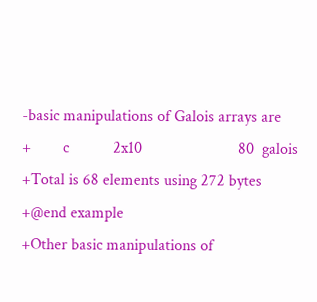-basic manipulations of Galois arrays are
+        c           2x10                        80  galois
+Total is 68 elements using 272 bytes
+@end example
+Other basic manipulations of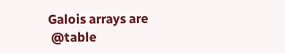Galois arrays are
 @table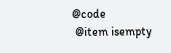@code
 @item isempty